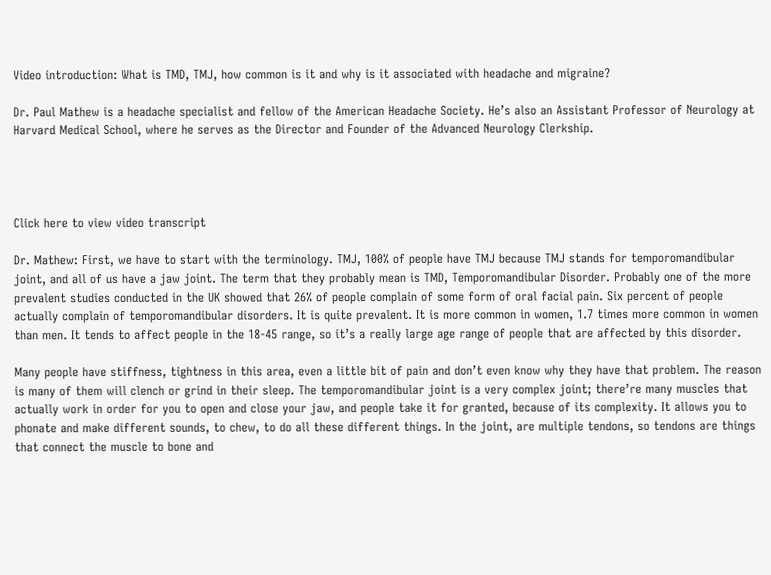Video introduction: What is TMD, TMJ, how common is it and why is it associated with headache and migraine?

Dr. Paul Mathew is a headache specialist and fellow of the American Headache Society. He’s also an Assistant Professor of Neurology at Harvard Medical School, where he serves as the Director and Founder of the Advanced Neurology Clerkship.




Click here to view video transcript

Dr. Mathew: First, we have to start with the terminology. TMJ, 100% of people have TMJ because TMJ stands for temporomandibular joint, and all of us have a jaw joint. The term that they probably mean is TMD, Temporomandibular Disorder. Probably one of the more prevalent studies conducted in the UK showed that 26% of people complain of some form of oral facial pain. Six percent of people actually complain of temporomandibular disorders. It is quite prevalent. It is more common in women, 1.7 times more common in women than men. It tends to affect people in the 18-45 range, so it’s a really large age range of people that are affected by this disorder.

Many people have stiffness, tightness in this area, even a little bit of pain and don’t even know why they have that problem. The reason is many of them will clench or grind in their sleep. The temporomandibular joint is a very complex joint; there’re many muscles that actually work in order for you to open and close your jaw, and people take it for granted, because of its complexity. It allows you to phonate and make different sounds, to chew, to do all these different things. In the joint, are multiple tendons, so tendons are things that connect the muscle to bone and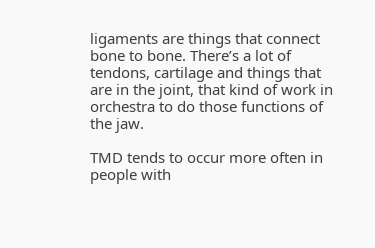ligaments are things that connect bone to bone. There’s a lot of tendons, cartilage and things that are in the joint, that kind of work in orchestra to do those functions of the jaw.

TMD tends to occur more often in people with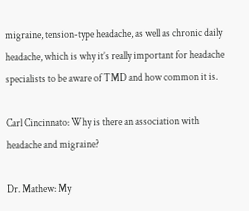migraine, tension-type headache, as well as chronic daily headache, which is why it’s really important for headache specialists to be aware of TMD and how common it is.

Carl Cincinnato: Why is there an association with headache and migraine?

Dr. Mathew: My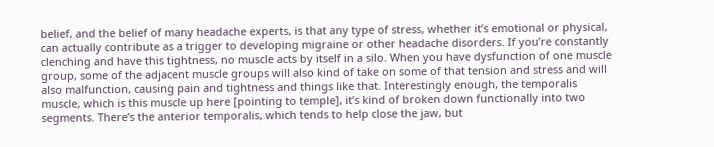belief, and the belief of many headache experts, is that any type of stress, whether it’s emotional or physical, can actually contribute as a trigger to developing migraine or other headache disorders. If you’re constantly clenching and have this tightness, no muscle acts by itself in a silo. When you have dysfunction of one muscle group, some of the adjacent muscle groups will also kind of take on some of that tension and stress and will also malfunction, causing pain and tightness and things like that. Interestingly enough, the temporalis muscle, which is this muscle up here [pointing to temple], it’s kind of broken down functionally into two segments. There’s the anterior temporalis, which tends to help close the jaw, but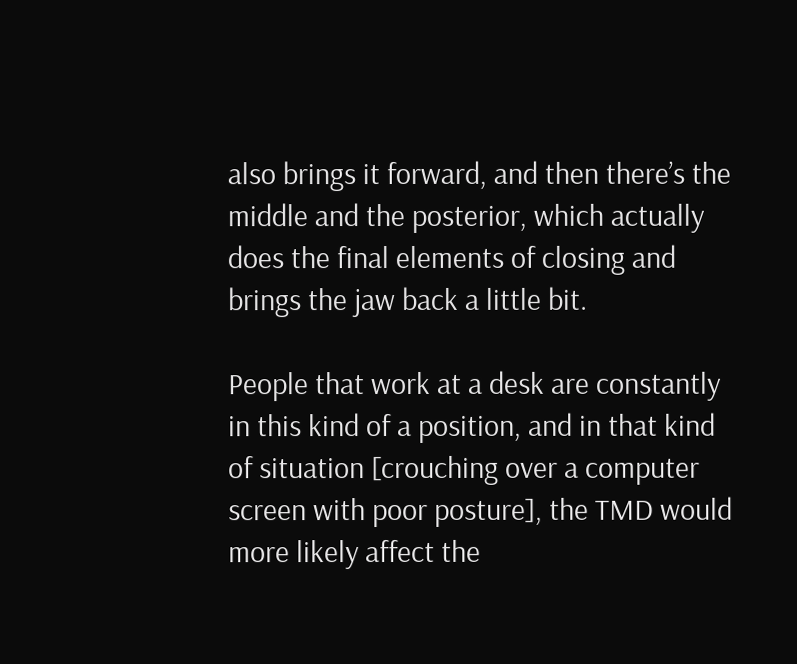also brings it forward, and then there’s the middle and the posterior, which actually does the final elements of closing and brings the jaw back a little bit.

People that work at a desk are constantly in this kind of a position, and in that kind of situation [crouching over a computer screen with poor posture], the TMD would more likely affect the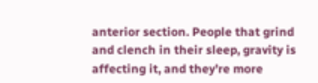anterior section. People that grind and clench in their sleep, gravity is affecting it, and they’re more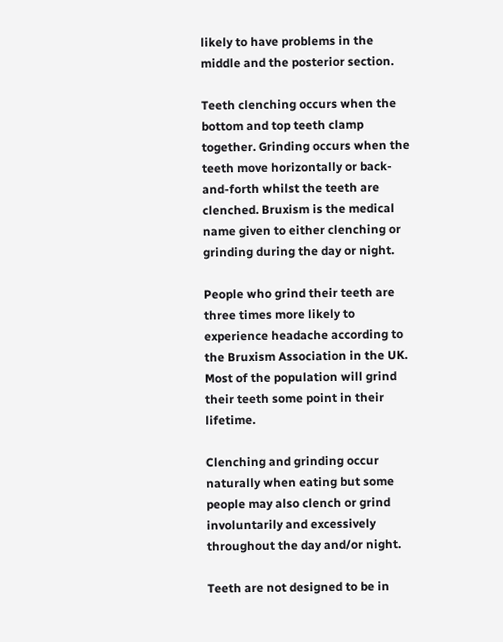likely to have problems in the middle and the posterior section.

Teeth clenching occurs when the bottom and top teeth clamp together. Grinding occurs when the teeth move horizontally or back-and-forth whilst the teeth are clenched. Bruxism is the medical name given to either clenching or grinding during the day or night.

People who grind their teeth are three times more likely to experience headache according to the Bruxism Association in the UK. Most of the population will grind their teeth some point in their lifetime.

Clenching and grinding occur naturally when eating but some people may also clench or grind involuntarily and excessively throughout the day and/or night.

Teeth are not designed to be in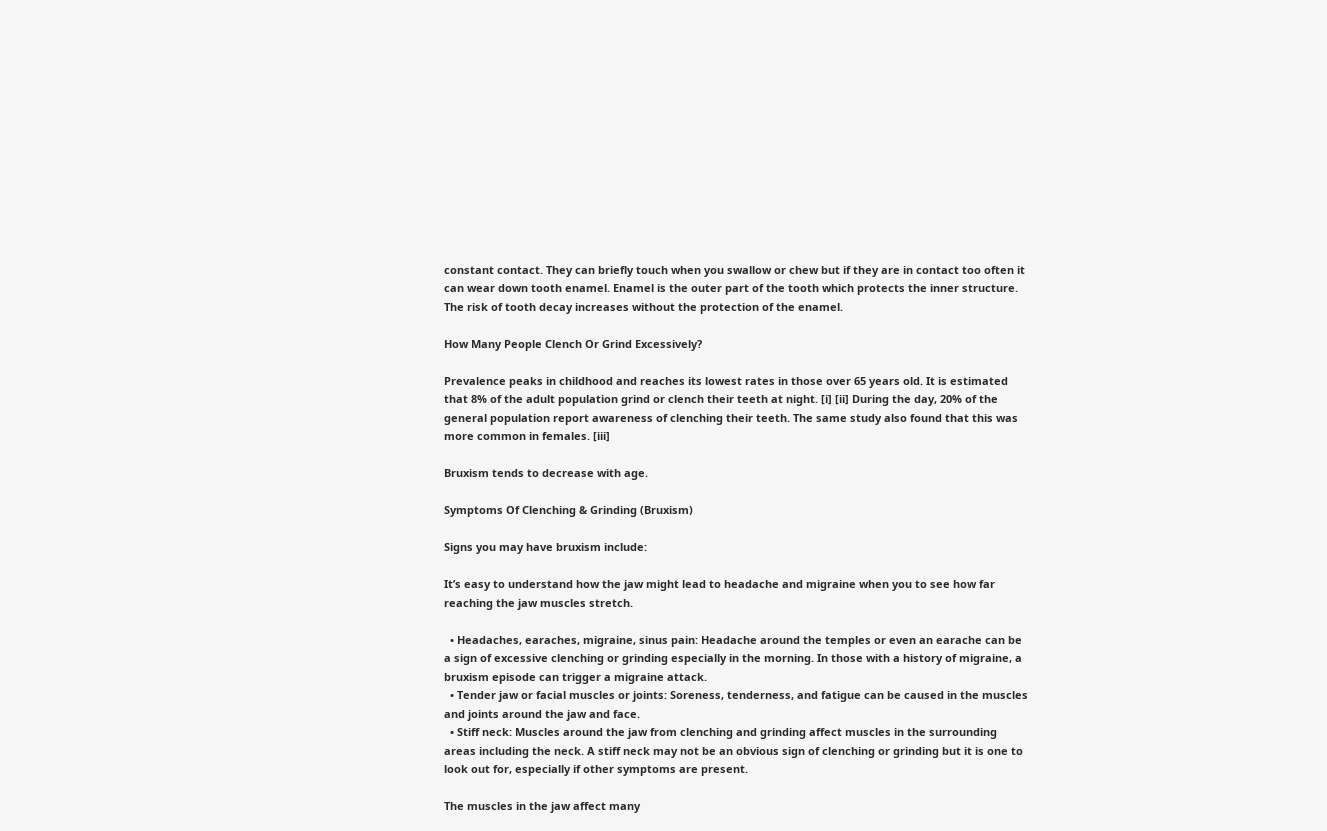constant contact. They can briefly touch when you swallow or chew but if they are in contact too often it can wear down tooth enamel. Enamel is the outer part of the tooth which protects the inner structure. The risk of tooth decay increases without the protection of the enamel.

How Many People Clench Or Grind Excessively?

Prevalence peaks in childhood and reaches its lowest rates in those over 65 years old. It is estimated that 8% of the adult population grind or clench their teeth at night. [i] [ii] During the day, 20% of the general population report awareness of clenching their teeth. The same study also found that this was more common in females. [iii]

Bruxism tends to decrease with age.

Symptoms Of Clenching & Grinding (Bruxism)

Signs you may have bruxism include:

It’s easy to understand how the jaw might lead to headache and migraine when you to see how far reaching the jaw muscles stretch.

  • Headaches, earaches, migraine, sinus pain: Headache around the temples or even an earache can be a sign of excessive clenching or grinding especially in the morning. In those with a history of migraine, a bruxism episode can trigger a migraine attack.
  • Tender jaw or facial muscles or joints: Soreness, tenderness, and fatigue can be caused in the muscles and joints around the jaw and face.
  • Stiff neck: Muscles around the jaw from clenching and grinding affect muscles in the surrounding areas including the neck. A stiff neck may not be an obvious sign of clenching or grinding but it is one to look out for, especially if other symptoms are present.

The muscles in the jaw affect many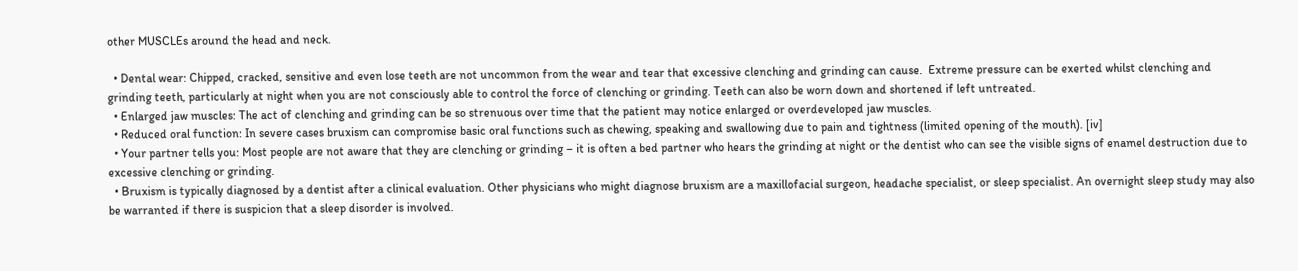other MUSCLEs around the head and neck.

  • Dental wear: Chipped, cracked, sensitive and even lose teeth are not uncommon from the wear and tear that excessive clenching and grinding can cause.  Extreme pressure can be exerted whilst clenching and grinding teeth, particularly at night when you are not consciously able to control the force of clenching or grinding. Teeth can also be worn down and shortened if left untreated.
  • Enlarged jaw muscles: The act of clenching and grinding can be so strenuous over time that the patient may notice enlarged or overdeveloped jaw muscles.
  • Reduced oral function: In severe cases bruxism can compromise basic oral functions such as chewing, speaking and swallowing due to pain and tightness (limited opening of the mouth). [iv]
  • Your partner tells you: Most people are not aware that they are clenching or grinding – it is often a bed partner who hears the grinding at night or the dentist who can see the visible signs of enamel destruction due to excessive clenching or grinding.
  • Bruxism is typically diagnosed by a dentist after a clinical evaluation. Other physicians who might diagnose bruxism are a maxillofacial surgeon, headache specialist, or sleep specialist. An overnight sleep study may also be warranted if there is suspicion that a sleep disorder is involved.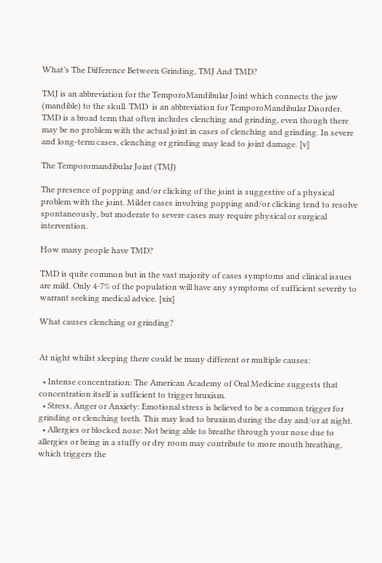What’s The Difference Between Grinding, TMJ And TMD?

TMJ is an abbreviation for the TemporoMandibular Joint which connects the jaw (mandible) to the skull. TMD  is an abbreviation for TemporoMandibular Disorder. TMD is a broad term that often includes clenching and grinding, even though there may be no problem with the actual joint in cases of clenching and grinding. In severe and long-term cases, clenching or grinding may lead to joint damage. [v]

The Temporomandibular Joint (TMJ)

The presence of popping and/or clicking of the joint is suggestive of a physical problem with the joint. Milder cases involving popping and/or clicking tend to resolve spontaneously, but moderate to severe cases may require physical or surgical intervention.

How many people have TMD?

TMD is quite common but in the vast majority of cases symptoms and clinical issues are mild. Only 4-7% of the population will have any symptoms of sufficient severity to warrant seeking medical advice. [xix]

What causes clenching or grinding?


At night whilst sleeping there could be many different or multiple causes:

  • Intense concentration: The American Academy of Oral Medicine suggests that concentration itself is sufficient to trigger bruxism.
  • Stress, Anger or Anxiety: Emotional stress is believed to be a common trigger for grinding or clenching teeth. This may lead to bruxism during the day and/or at night.
  • Allergies or blocked nose: Not being able to breathe through your nose due to allergies or being in a stuffy or dry room may contribute to more mouth breathing, which triggers the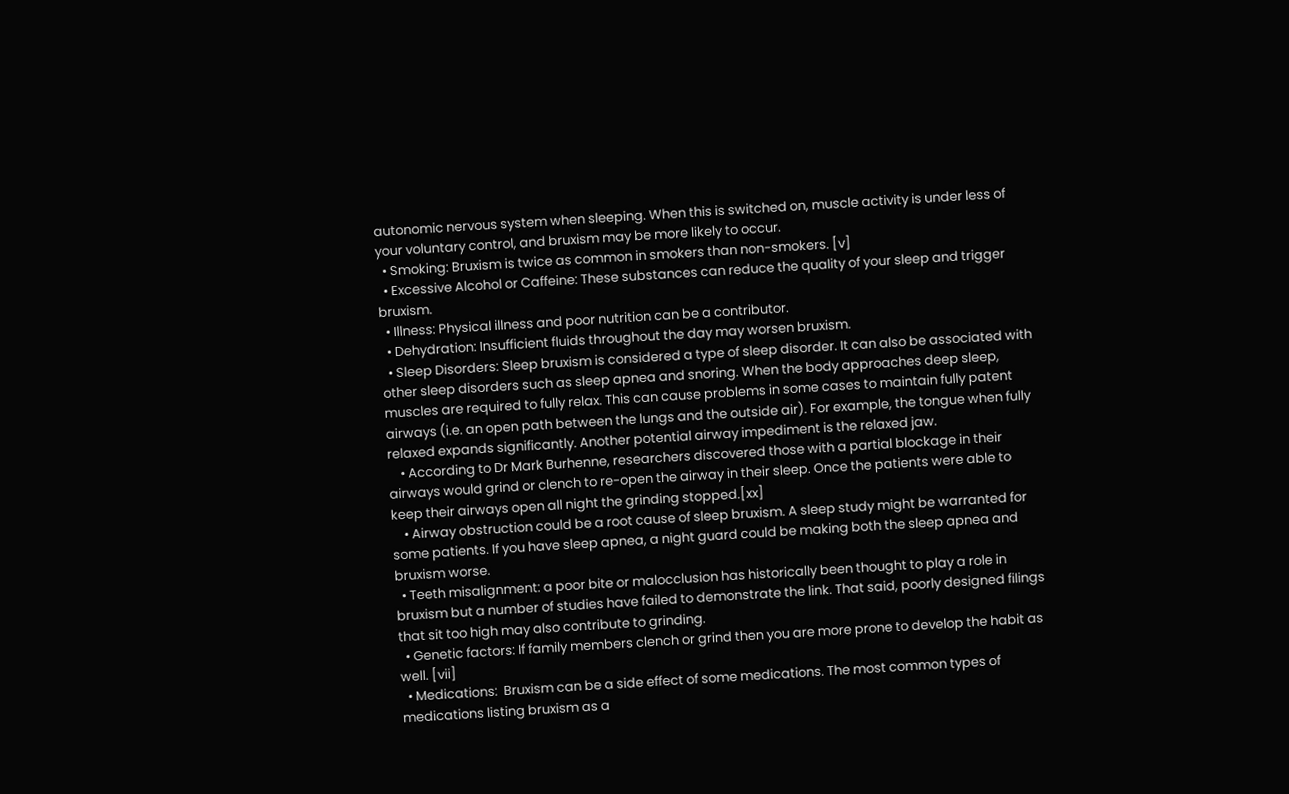autonomic nervous system when sleeping. When this is switched on, muscle activity is under less of your voluntary control, and bruxism may be more likely to occur.
  • Smoking: Bruxism is twice as common in smokers than non-smokers. [v]
  • Excessive Alcohol or Caffeine: These substances can reduce the quality of your sleep and trigger bruxism.
  • Illness: Physical illness and poor nutrition can be a contributor.
  • Dehydration: Insufficient fluids throughout the day may worsen bruxism.
  • Sleep Disorders: Sleep bruxism is considered a type of sleep disorder. It can also be associated with other sleep disorders such as sleep apnea and snoring. When the body approaches deep sleep, muscles are required to fully relax. This can cause problems in some cases to maintain fully patent airways (i.e. an open path between the lungs and the outside air). For example, the tongue when fully relaxed expands significantly. Another potential airway impediment is the relaxed jaw.
    • According to Dr Mark Burhenne, researchers discovered those with a partial blockage in their airways would grind or clench to re-open the airway in their sleep. Once the patients were able to keep their airways open all night the grinding stopped.[xx]
    • Airway obstruction could be a root cause of sleep bruxism. A sleep study might be warranted for some patients. If you have sleep apnea, a night guard could be making both the sleep apnea and bruxism worse.
  • Teeth misalignment: a poor bite or malocclusion has historically been thought to play a role in bruxism but a number of studies have failed to demonstrate the link. That said, poorly designed filings that sit too high may also contribute to grinding.
  • Genetic factors: If family members clench or grind then you are more prone to develop the habit as well. [vii]
  • Medications:  Bruxism can be a side effect of some medications. The most common types of medications listing bruxism as a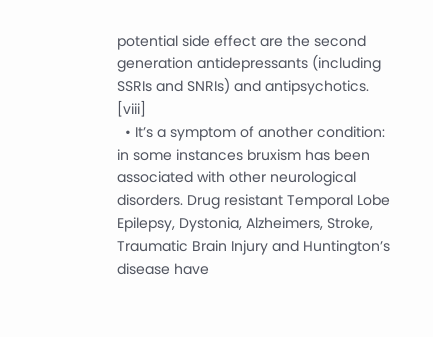potential side effect are the second generation antidepressants (including SSRIs and SNRIs) and antipsychotics. [viii]
  • It’s a symptom of another condition: in some instances bruxism has been associated with other neurological disorders. Drug resistant Temporal Lobe Epilepsy, Dystonia, Alzheimers, Stroke, Traumatic Brain Injury and Huntington’s disease have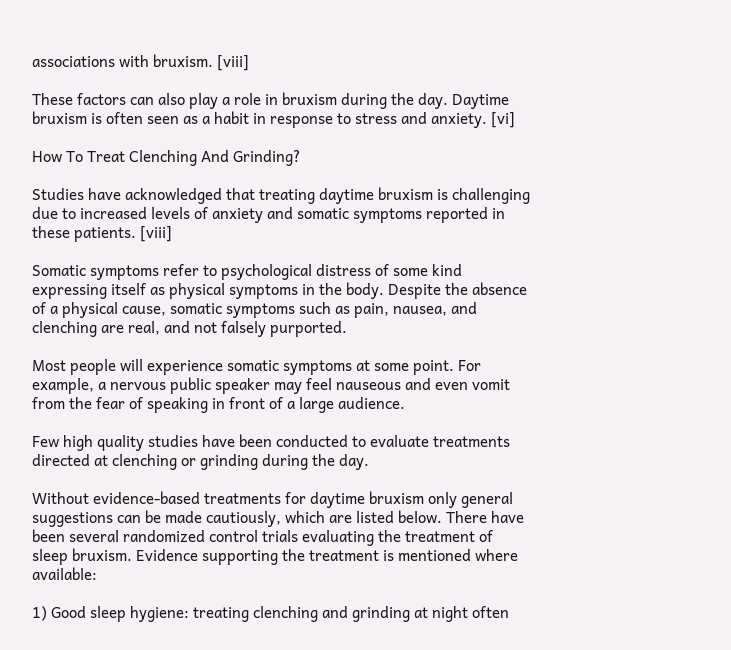associations with bruxism. [viii]

These factors can also play a role in bruxism during the day. Daytime bruxism is often seen as a habit in response to stress and anxiety. [vi]

How To Treat Clenching And Grinding?

Studies have acknowledged that treating daytime bruxism is challenging due to increased levels of anxiety and somatic symptoms reported in these patients. [viii]

Somatic symptoms refer to psychological distress of some kind expressing itself as physical symptoms in the body. Despite the absence of a physical cause, somatic symptoms such as pain, nausea, and clenching are real, and not falsely purported.

Most people will experience somatic symptoms at some point. For example, a nervous public speaker may feel nauseous and even vomit from the fear of speaking in front of a large audience.

Few high quality studies have been conducted to evaluate treatments directed at clenching or grinding during the day.

Without evidence-based treatments for daytime bruxism only general suggestions can be made cautiously, which are listed below. There have been several randomized control trials evaluating the treatment of sleep bruxism. Evidence supporting the treatment is mentioned where available:

1) Good sleep hygiene: treating clenching and grinding at night often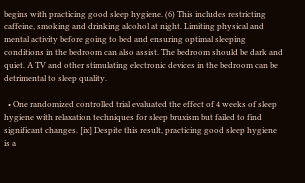begins with practicing good sleep hygiene. (6) This includes restricting caffeine, smoking and drinking alcohol at night. Limiting physical and mental activity before going to bed and ensuring optimal sleeping conditions in the bedroom can also assist. The bedroom should be dark and quiet. A TV and other stimulating electronic devices in the bedroom can be detrimental to sleep quality.

  • One randomized controlled trial evaluated the effect of 4 weeks of sleep hygiene with relaxation techniques for sleep bruxism but failed to find significant changes. [ix] Despite this result, practicing good sleep hygiene is a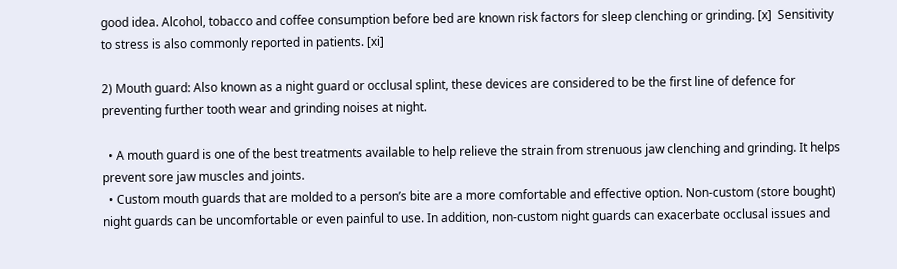good idea. Alcohol, tobacco and coffee consumption before bed are known risk factors for sleep clenching or grinding. [x]  Sensitivity to stress is also commonly reported in patients. [xi]

2) Mouth guard: Also known as a night guard or occlusal splint, these devices are considered to be the first line of defence for preventing further tooth wear and grinding noises at night.

  • A mouth guard is one of the best treatments available to help relieve the strain from strenuous jaw clenching and grinding. It helps prevent sore jaw muscles and joints.
  • Custom mouth guards that are molded to a person’s bite are a more comfortable and effective option. Non-custom (store bought) night guards can be uncomfortable or even painful to use. In addition, non-custom night guards can exacerbate occlusal issues and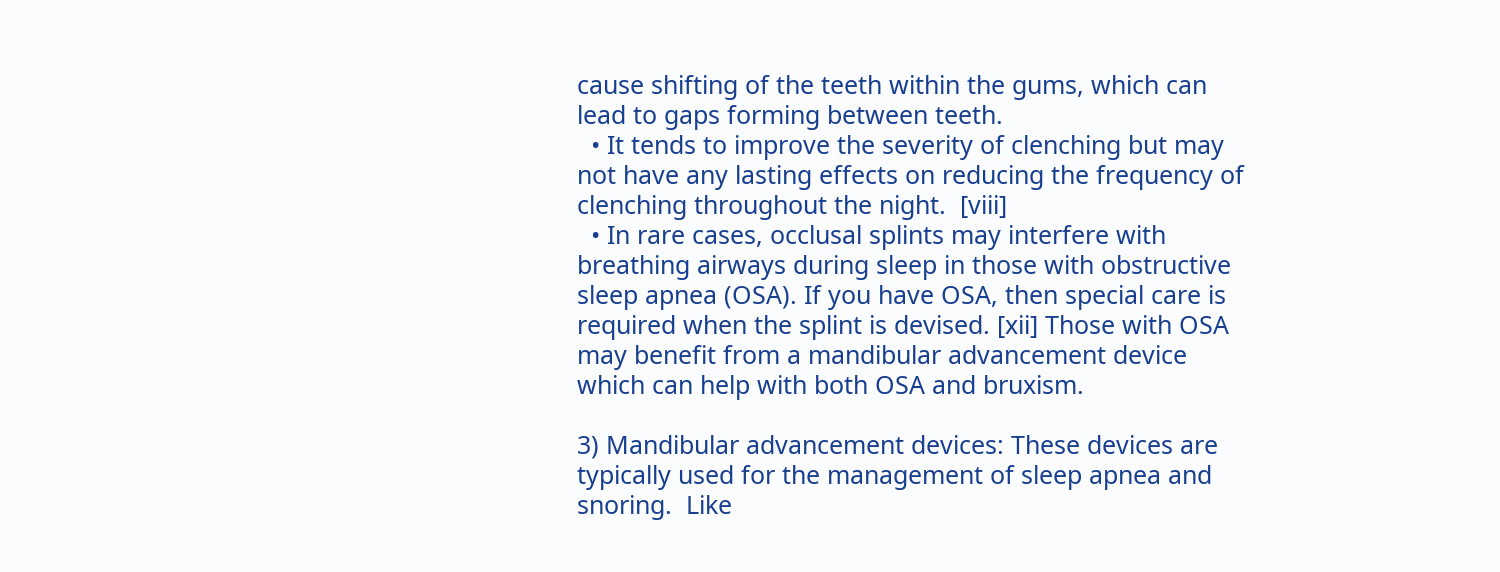cause shifting of the teeth within the gums, which can lead to gaps forming between teeth.
  • It tends to improve the severity of clenching but may not have any lasting effects on reducing the frequency of clenching throughout the night.  [viii]
  • In rare cases, occlusal splints may interfere with breathing airways during sleep in those with obstructive sleep apnea (OSA). If you have OSA, then special care is required when the splint is devised. [xii] Those with OSA may benefit from a mandibular advancement device which can help with both OSA and bruxism.

3) Mandibular advancement devices: These devices are typically used for the management of sleep apnea and snoring.  Like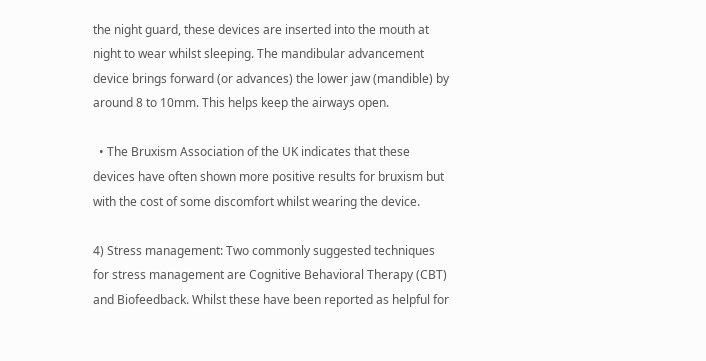the night guard, these devices are inserted into the mouth at night to wear whilst sleeping. The mandibular advancement device brings forward (or advances) the lower jaw (mandible) by around 8 to 10mm. This helps keep the airways open.

  • The Bruxism Association of the UK indicates that these devices have often shown more positive results for bruxism but with the cost of some discomfort whilst wearing the device.

4) Stress management: Two commonly suggested techniques for stress management are Cognitive Behavioral Therapy (CBT) and Biofeedback. Whilst these have been reported as helpful for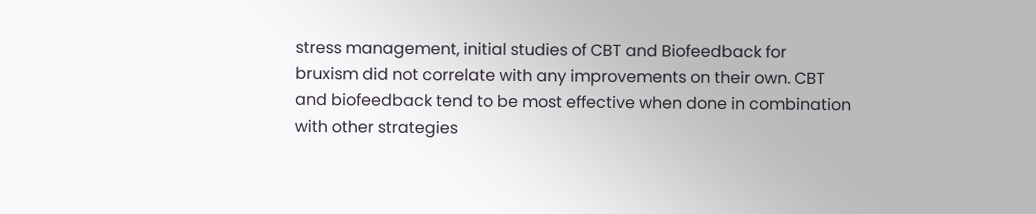stress management, initial studies of CBT and Biofeedback for bruxism did not correlate with any improvements on their own. CBT and biofeedback tend to be most effective when done in combination with other strategies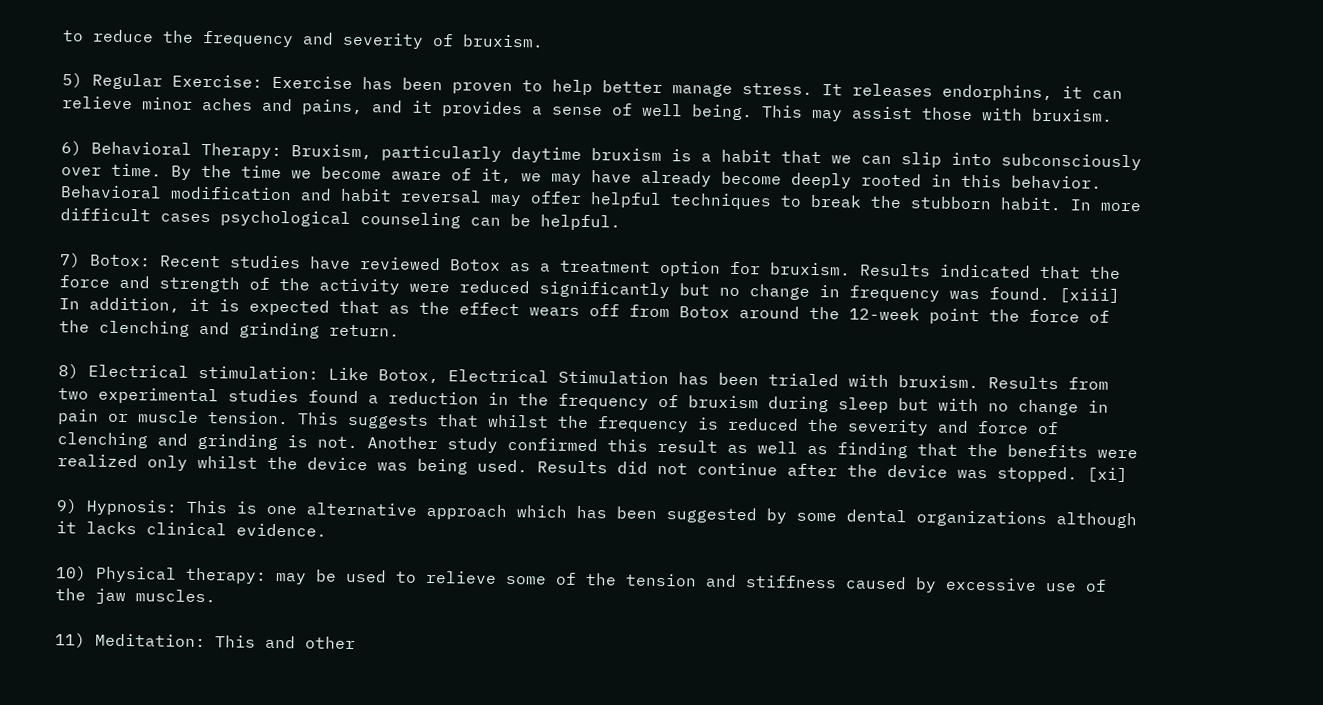to reduce the frequency and severity of bruxism.

5) Regular Exercise: Exercise has been proven to help better manage stress. It releases endorphins, it can relieve minor aches and pains, and it provides a sense of well being. This may assist those with bruxism.

6) Behavioral Therapy: Bruxism, particularly daytime bruxism is a habit that we can slip into subconsciously over time. By the time we become aware of it, we may have already become deeply rooted in this behavior. Behavioral modification and habit reversal may offer helpful techniques to break the stubborn habit. In more difficult cases psychological counseling can be helpful.

7) Botox: Recent studies have reviewed Botox as a treatment option for bruxism. Results indicated that the force and strength of the activity were reduced significantly but no change in frequency was found. [xiii] In addition, it is expected that as the effect wears off from Botox around the 12-week point the force of the clenching and grinding return.

8) Electrical stimulation: Like Botox, Electrical Stimulation has been trialed with bruxism. Results from two experimental studies found a reduction in the frequency of bruxism during sleep but with no change in pain or muscle tension. This suggests that whilst the frequency is reduced the severity and force of clenching and grinding is not. Another study confirmed this result as well as finding that the benefits were realized only whilst the device was being used. Results did not continue after the device was stopped. [xi]

9) Hypnosis: This is one alternative approach which has been suggested by some dental organizations although it lacks clinical evidence.

10) Physical therapy: may be used to relieve some of the tension and stiffness caused by excessive use of the jaw muscles.

11) Meditation: This and other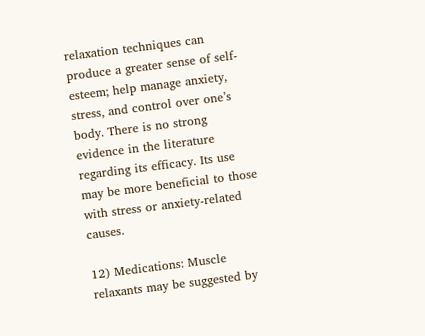relaxation techniques can produce a greater sense of self-esteem; help manage anxiety, stress, and control over one’s body. There is no strong evidence in the literature regarding its efficacy. Its use may be more beneficial to those with stress or anxiety-related causes.

12) Medications: Muscle relaxants may be suggested by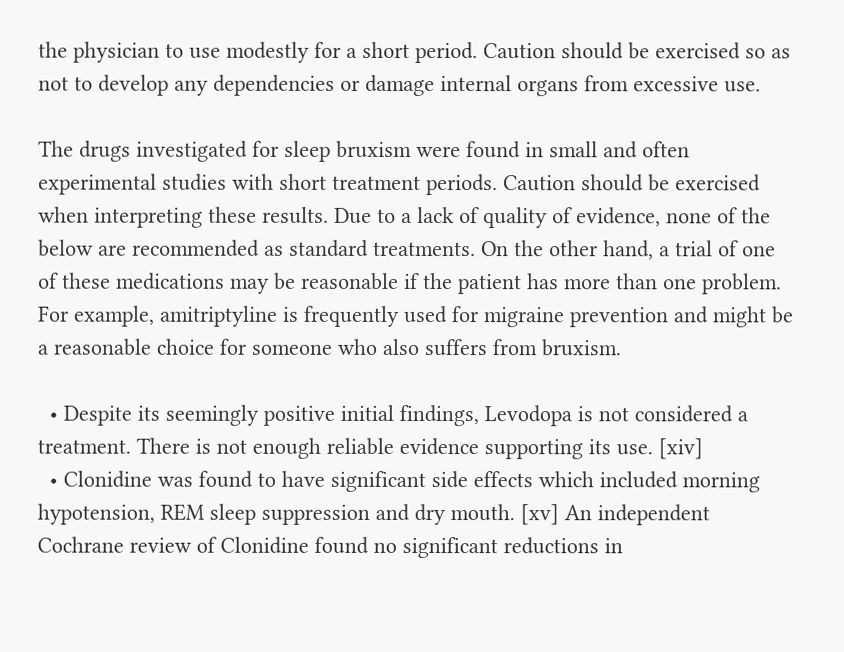the physician to use modestly for a short period. Caution should be exercised so as not to develop any dependencies or damage internal organs from excessive use.

The drugs investigated for sleep bruxism were found in small and often experimental studies with short treatment periods. Caution should be exercised when interpreting these results. Due to a lack of quality of evidence, none of the below are recommended as standard treatments. On the other hand, a trial of one of these medications may be reasonable if the patient has more than one problem. For example, amitriptyline is frequently used for migraine prevention and might be a reasonable choice for someone who also suffers from bruxism.

  • Despite its seemingly positive initial findings, Levodopa is not considered a treatment. There is not enough reliable evidence supporting its use. [xiv]
  • Clonidine was found to have significant side effects which included morning hypotension, REM sleep suppression and dry mouth. [xv] An independent Cochrane review of Clonidine found no significant reductions in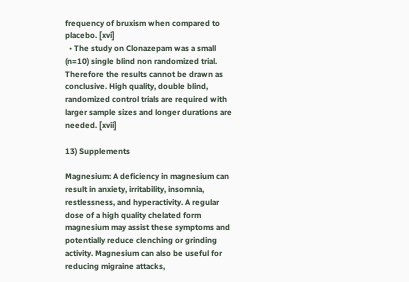frequency of bruxism when compared to placebo. [xvi]
  • The study on Clonazepam was a small (n=10) single blind non randomized trial. Therefore the results cannot be drawn as conclusive. High quality, double blind, randomized control trials are required with larger sample sizes and longer durations are needed. [xvii]

13) Supplements

Magnesium: A deficiency in magnesium can result in anxiety, irritability, insomnia, restlessness, and hyperactivity. A regular dose of a high quality chelated form magnesium may assist these symptoms and potentially reduce clenching or grinding activity. Magnesium can also be useful for reducing migraine attacks,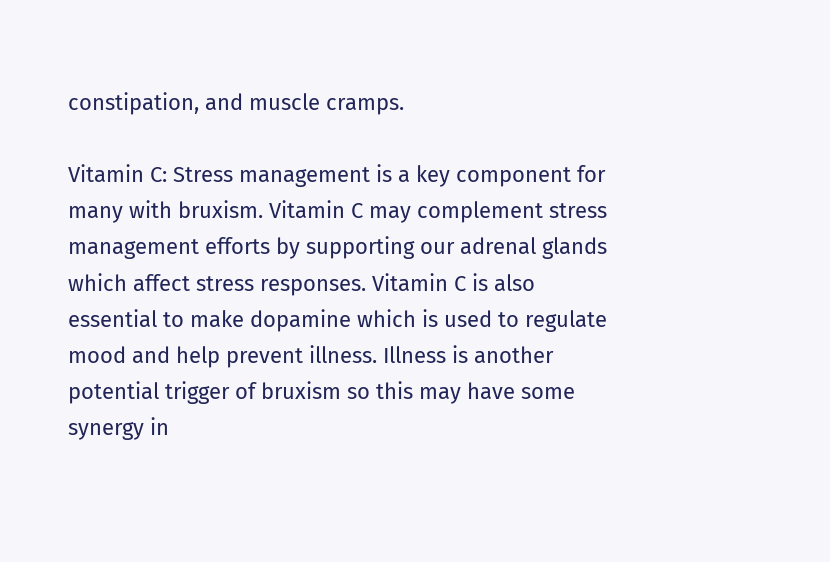constipation, and muscle cramps.

Vitamin C: Stress management is a key component for many with bruxism. Vitamin C may complement stress management efforts by supporting our adrenal glands which affect stress responses. Vitamin C is also essential to make dopamine which is used to regulate mood and help prevent illness. Illness is another potential trigger of bruxism so this may have some synergy in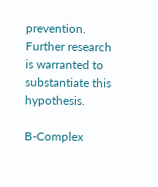prevention. Further research is warranted to substantiate this hypothesis.

B-Complex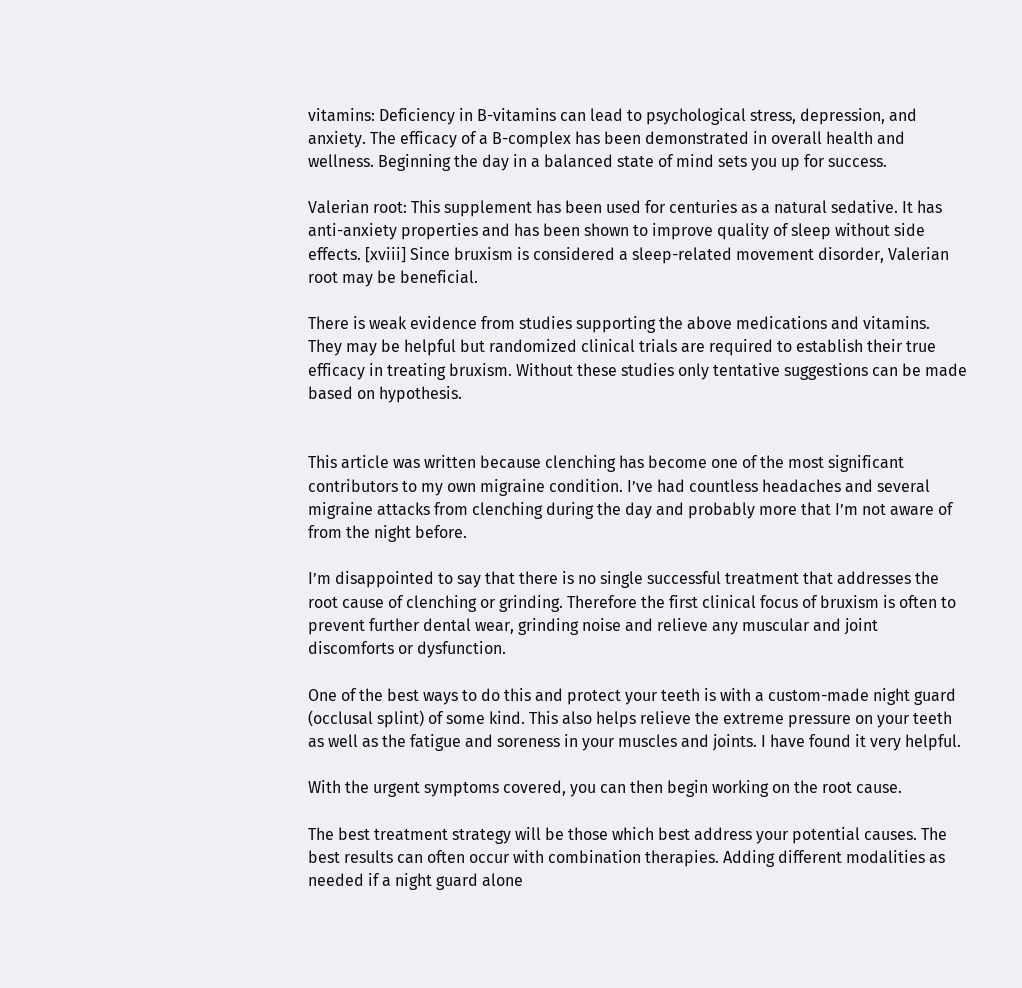vitamins: Deficiency in B-vitamins can lead to psychological stress, depression, and anxiety. The efficacy of a B-complex has been demonstrated in overall health and wellness. Beginning the day in a balanced state of mind sets you up for success.

Valerian root: This supplement has been used for centuries as a natural sedative. It has anti-anxiety properties and has been shown to improve quality of sleep without side effects. [xviii] Since bruxism is considered a sleep-related movement disorder, Valerian root may be beneficial.

There is weak evidence from studies supporting the above medications and vitamins. They may be helpful but randomized clinical trials are required to establish their true efficacy in treating bruxism. Without these studies only tentative suggestions can be made based on hypothesis.


This article was written because clenching has become one of the most significant contributors to my own migraine condition. I’ve had countless headaches and several migraine attacks from clenching during the day and probably more that I’m not aware of from the night before.

I’m disappointed to say that there is no single successful treatment that addresses the root cause of clenching or grinding. Therefore the first clinical focus of bruxism is often to prevent further dental wear, grinding noise and relieve any muscular and joint discomforts or dysfunction.

One of the best ways to do this and protect your teeth is with a custom-made night guard (occlusal splint) of some kind. This also helps relieve the extreme pressure on your teeth as well as the fatigue and soreness in your muscles and joints. I have found it very helpful.

With the urgent symptoms covered, you can then begin working on the root cause.

The best treatment strategy will be those which best address your potential causes. The best results can often occur with combination therapies. Adding different modalities as needed if a night guard alone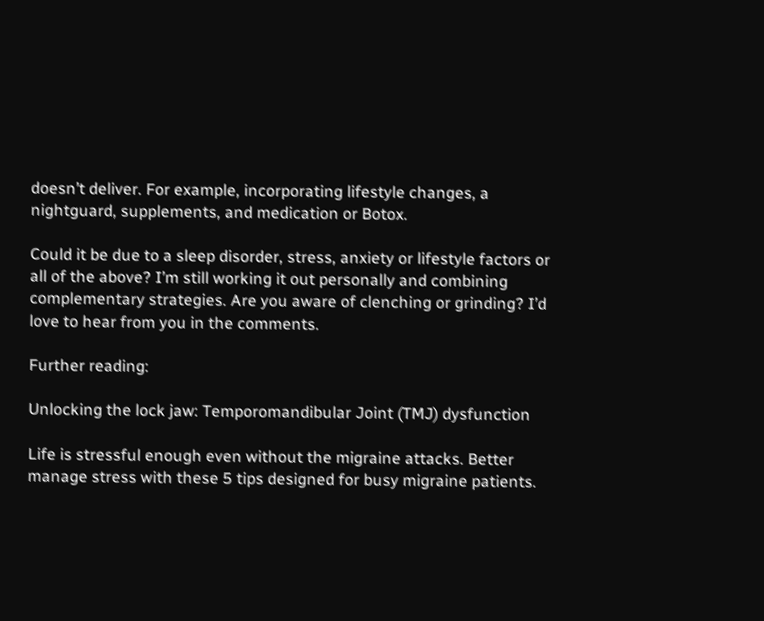doesn’t deliver. For example, incorporating lifestyle changes, a nightguard, supplements, and medication or Botox.

Could it be due to a sleep disorder, stress, anxiety or lifestyle factors or all of the above? I’m still working it out personally and combining complementary strategies. Are you aware of clenching or grinding? I’d love to hear from you in the comments.

Further reading:

Unlocking the lock jaw: Temporomandibular Joint (TMJ) dysfunction

Life is stressful enough even without the migraine attacks. Better manage stress with these 5 tips designed for busy migraine patients.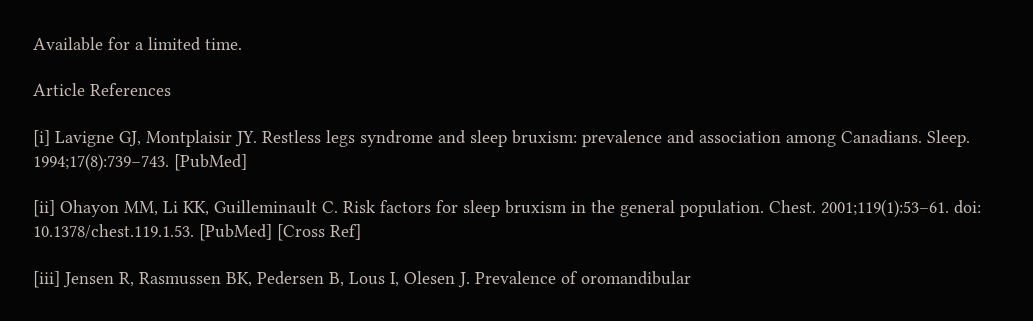Available for a limited time.

Article References

[i] Lavigne GJ, Montplaisir JY. Restless legs syndrome and sleep bruxism: prevalence and association among Canadians. Sleep. 1994;17(8):739–743. [PubMed]

[ii] Ohayon MM, Li KK, Guilleminault C. Risk factors for sleep bruxism in the general population. Chest. 2001;119(1):53–61. doi: 10.1378/chest.119.1.53. [PubMed] [Cross Ref]

[iii] Jensen R, Rasmussen BK, Pedersen B, Lous I, Olesen J. Prevalence of oromandibular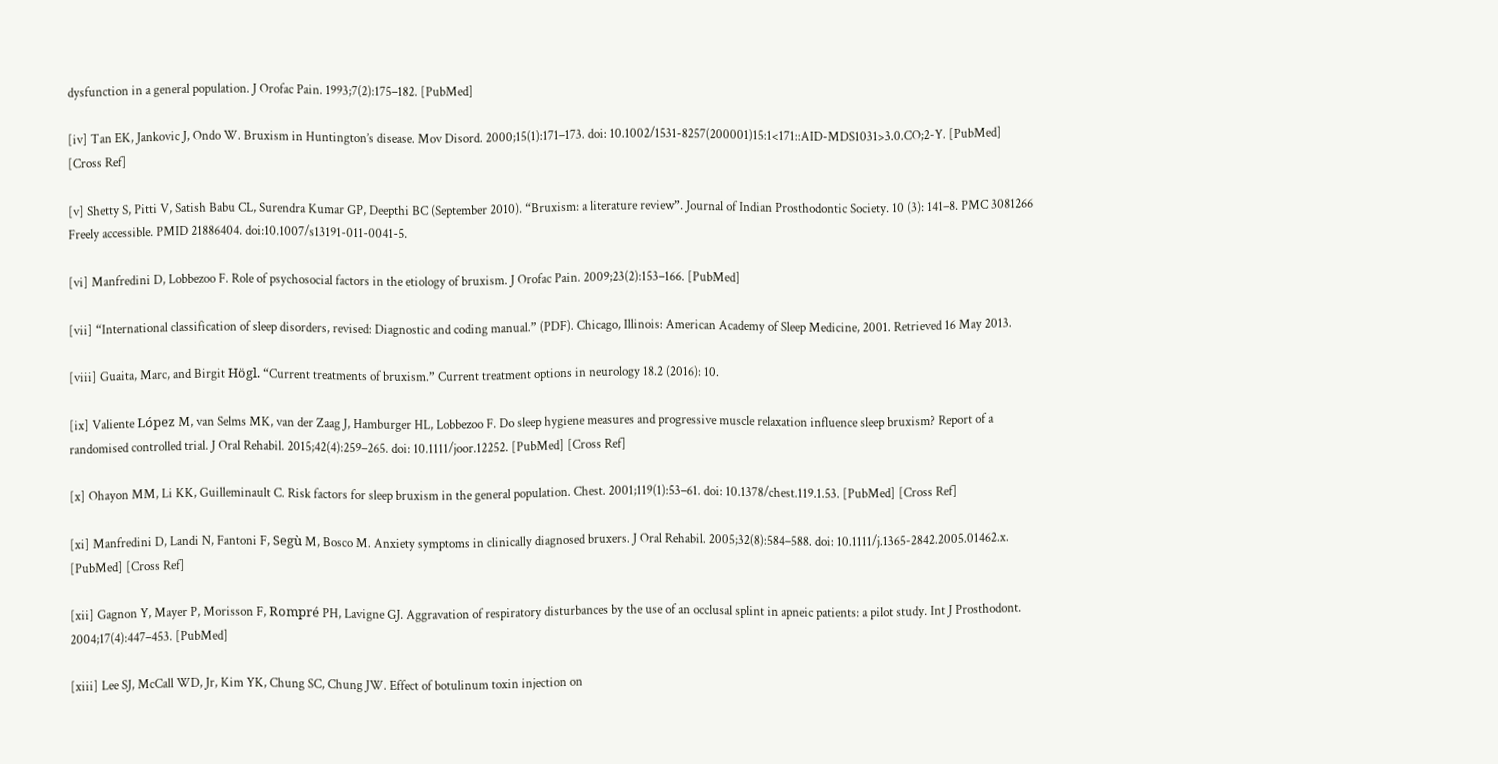dysfunction in a general population. J Orofac Pain. 1993;7(2):175–182. [PubMed]

[iv] Tan EK, Jankovic J, Ondo W. Bruxism in Huntington’s disease. Mov Disord. 2000;15(1):171–173. doi: 10.1002/1531-8257(200001)15:1<171::AID-MDS1031>3.0.CO;2-Y. [PubMed] [Cross Ref]

[v] Shetty S, Pitti V, Satish Babu CL, Surendra Kumar GP, Deepthi BC (September 2010). “Bruxism: a literature review”. Journal of Indian Prosthodontic Society. 10 (3): 141–8. PMC 3081266 Freely accessible. PMID 21886404. doi:10.1007/s13191-011-0041-5.

[vi] Manfredini D, Lobbezoo F. Role of psychosocial factors in the etiology of bruxism. J Orofac Pain. 2009;23(2):153–166. [PubMed]

[vii] “International classification of sleep disorders, revised: Diagnostic and coding manual.” (PDF). Chicago, Illinois: American Academy of Sleep Medicine, 2001. Retrieved 16 May 2013.

[viii] Guaita, Marc, and Birgit Högl. “Current treatments of bruxism.” Current treatment options in neurology 18.2 (2016): 10.

[ix] Valiente López M, van Selms MK, van der Zaag J, Hamburger HL, Lobbezoo F. Do sleep hygiene measures and progressive muscle relaxation influence sleep bruxism? Report of a randomised controlled trial. J Oral Rehabil. 2015;42(4):259–265. doi: 10.1111/joor.12252. [PubMed] [Cross Ref]

[x] Ohayon MM, Li KK, Guilleminault C. Risk factors for sleep bruxism in the general population. Chest. 2001;119(1):53–61. doi: 10.1378/chest.119.1.53. [PubMed] [Cross Ref]

[xi] Manfredini D, Landi N, Fantoni F, Segù M, Bosco M. Anxiety symptoms in clinically diagnosed bruxers. J Oral Rehabil. 2005;32(8):584–588. doi: 10.1111/j.1365-2842.2005.01462.x. [PubMed] [Cross Ref]

[xii] Gagnon Y, Mayer P, Morisson F, Rompré PH, Lavigne GJ. Aggravation of respiratory disturbances by the use of an occlusal splint in apneic patients: a pilot study. Int J Prosthodont. 2004;17(4):447–453. [PubMed]

[xiii] Lee SJ, McCall WD, Jr, Kim YK, Chung SC, Chung JW. Effect of botulinum toxin injection on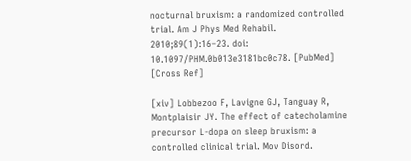nocturnal bruxism: a randomized controlled trial. Am J Phys Med Rehabil. 2010;89(1):16–23. doi: 10.1097/PHM.0b013e3181bc0c78. [PubMed] [Cross Ref]

[xiv] Lobbezoo F, Lavigne GJ, Tanguay R, Montplaisir JY. The effect of catecholamine precursor L-dopa on sleep bruxism: a controlled clinical trial. Mov Disord.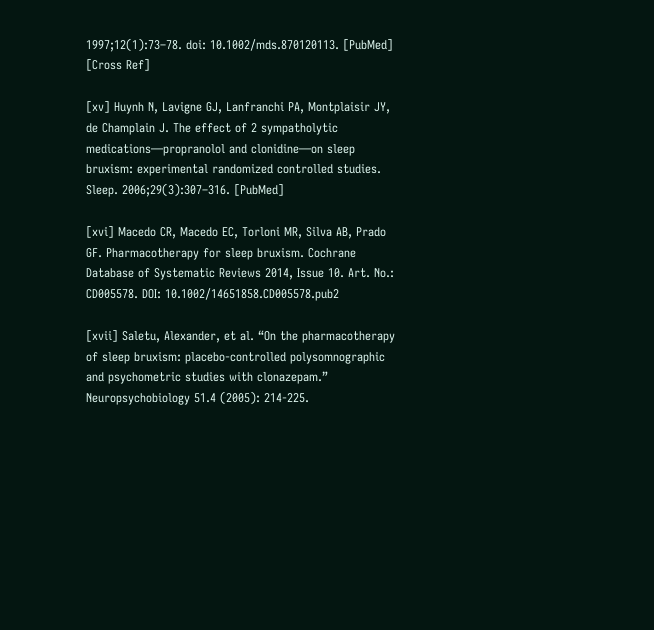1997;12(1):73–78. doi: 10.1002/mds.870120113. [PubMed] [Cross Ref]

[xv] Huynh N, Lavigne GJ, Lanfranchi PA, Montplaisir JY, de Champlain J. The effect of 2 sympatholytic medications—propranolol and clonidine—on sleep bruxism: experimental randomized controlled studies. Sleep. 2006;29(3):307–316. [PubMed]

[xvi] Macedo CR, Macedo EC, Torloni MR, Silva AB, Prado GF. Pharmacotherapy for sleep bruxism. Cochrane Database of Systematic Reviews 2014, Issue 10. Art. No.: CD005578. DOI: 10.1002/14651858.CD005578.pub2

[xvii] Saletu, Alexander, et al. “On the pharmacotherapy of sleep bruxism: placebo-controlled polysomnographic and psychometric studies with clonazepam.” Neuropsychobiology 51.4 (2005): 214-225.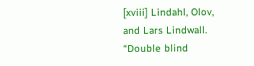[xviii] Lindahl, Olov, and Lars Lindwall. “Double blind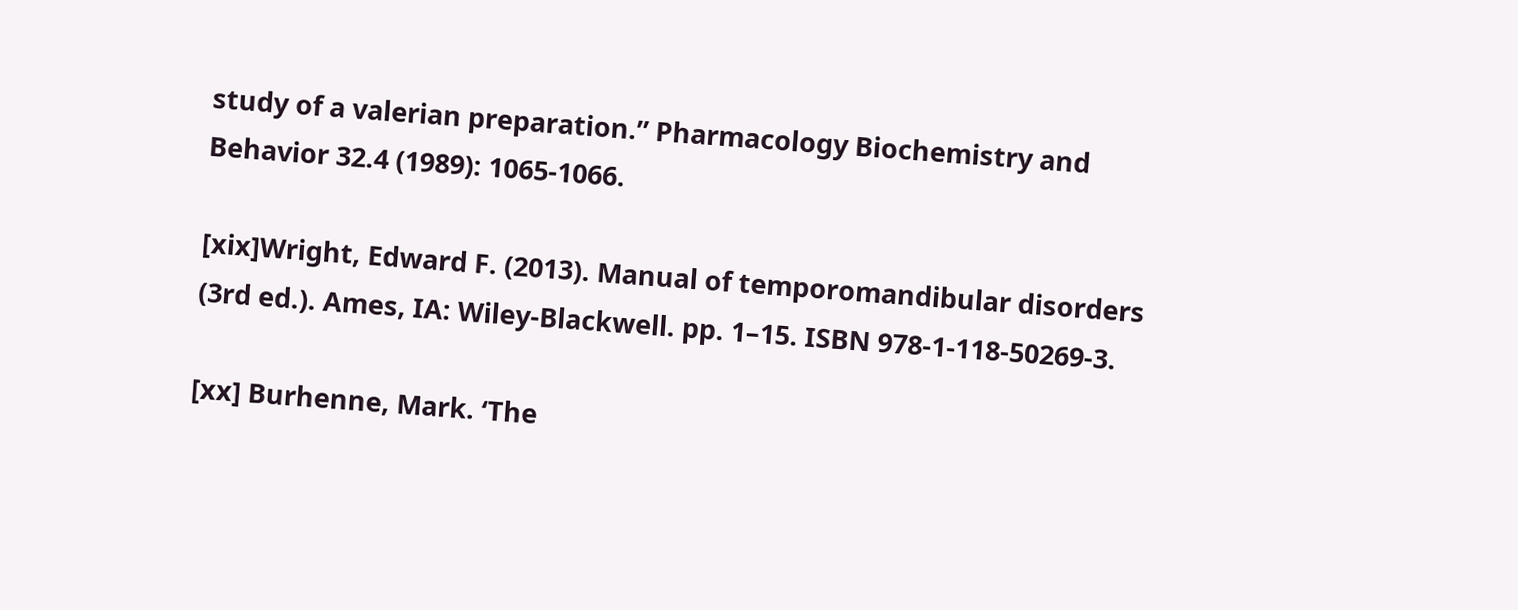study of a valerian preparation.” Pharmacology Biochemistry and Behavior 32.4 (1989): 1065-1066.

[xix]Wright, Edward F. (2013). Manual of temporomandibular disorders (3rd ed.). Ames, IA: Wiley-Blackwell. pp. 1–15. ISBN 978-1-118-50269-3.

[xx] Burhenne, Mark. ‘The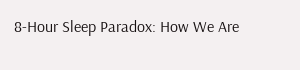8-Hour Sleep Paradox: How We Are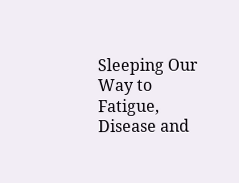Sleeping Our Way to Fatigue, Disease and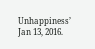Unhappiness’ Jan 13, 2016.